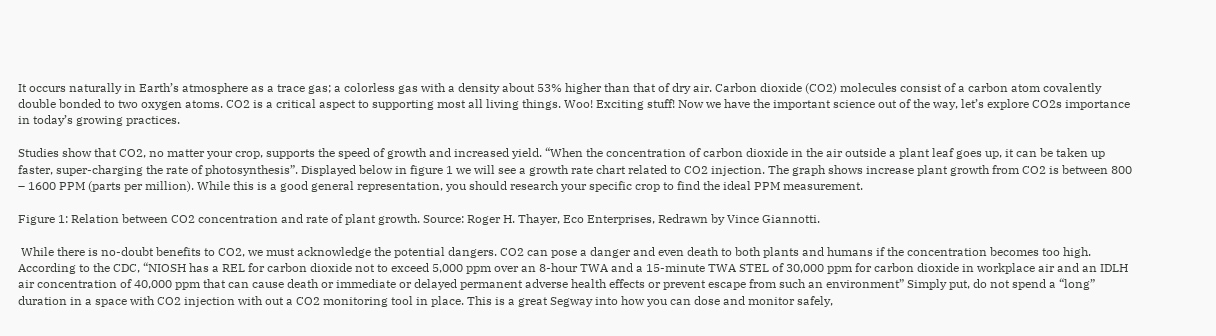It occurs naturally in Earth’s atmosphere as a trace gas; a colorless gas with a density about 53% higher than that of dry air. Carbon dioxide (CO2) molecules consist of a carbon atom covalently double bonded to two oxygen atoms. CO2 is a critical aspect to supporting most all living things. Woo! Exciting stuff! Now we have the important science out of the way, let’s explore CO2s importance in today’s growing practices.

Studies show that CO2, no matter your crop, supports the speed of growth and increased yield. “When the concentration of carbon dioxide in the air outside a plant leaf goes up, it can be taken up faster, super-charging the rate of photosynthesis”. Displayed below in figure 1 we will see a growth rate chart related to CO2 injection. The graph shows increase plant growth from CO2 is between 800 – 1600 PPM (parts per million). While this is a good general representation, you should research your specific crop to find the ideal PPM measurement.

Figure 1: Relation between CO2 concentration and rate of plant growth. Source: Roger H. Thayer, Eco Enterprises, Redrawn by Vince Giannotti.

 While there is no-doubt benefits to CO2, we must acknowledge the potential dangers. CO2 can pose a danger and even death to both plants and humans if the concentration becomes too high. According to the CDC, “NIOSH has a REL for carbon dioxide not to exceed 5,000 ppm over an 8-hour TWA and a 15-minute TWA STEL of 30,000 ppm for carbon dioxide in workplace air and an IDLH air concentration of 40,000 ppm that can cause death or immediate or delayed permanent adverse health effects or prevent escape from such an environment” Simply put, do not spend a “long” duration in a space with CO2 injection with out a CO2 monitoring tool in place. This is a great Segway into how you can dose and monitor safely,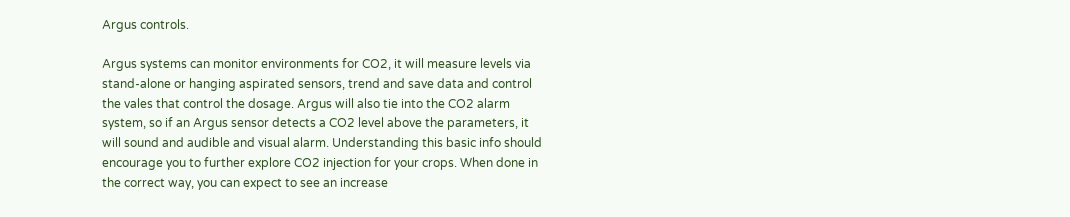Argus controls.

Argus systems can monitor environments for CO2, it will measure levels via stand-alone or hanging aspirated sensors, trend and save data and control the vales that control the dosage. Argus will also tie into the CO2 alarm system, so if an Argus sensor detects a CO2 level above the parameters, it will sound and audible and visual alarm. Understanding this basic info should encourage you to further explore CO2 injection for your crops. When done in the correct way, you can expect to see an increase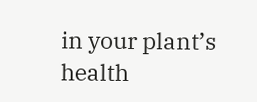in your plant’s health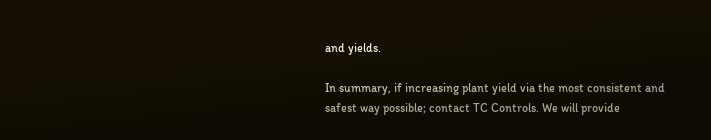and yields.

In summary, if increasing plant yield via the most consistent and safest way possible; contact TC Controls. We will provide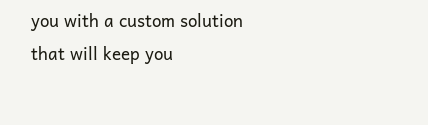you with a custom solution that will keep you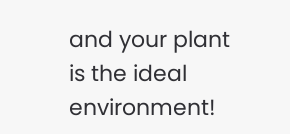and your plant is the ideal environment!